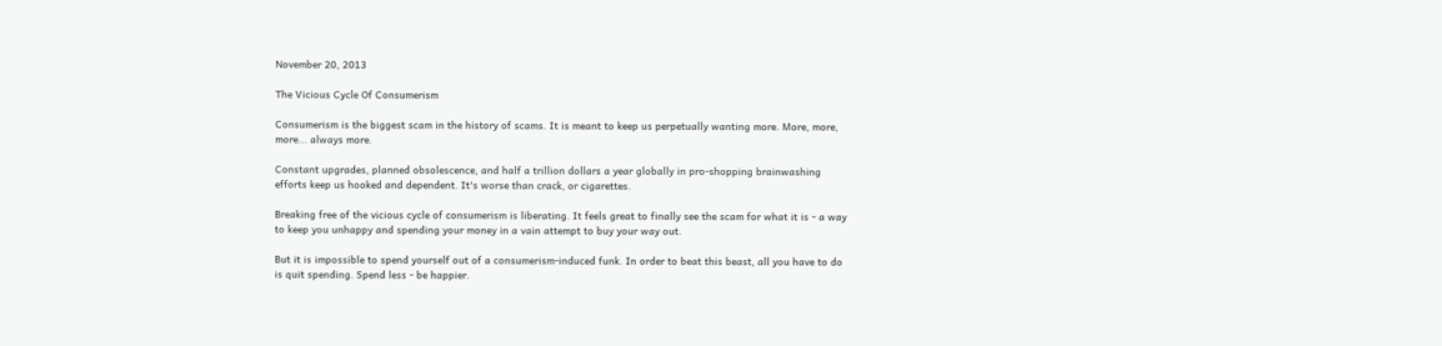November 20, 2013

The Vicious Cycle Of Consumerism

Consumerism is the biggest scam in the history of scams. It is meant to keep us perpetually wanting more. More, more, more... always more.

Constant upgrades, planned obsolescence, and half a trillion dollars a year globally in pro-shopping brainwashing efforts keep us hooked and dependent. It's worse than crack, or cigarettes.

Breaking free of the vicious cycle of consumerism is liberating. It feels great to finally see the scam for what it is - a way to keep you unhappy and spending your money in a vain attempt to buy your way out.

But it is impossible to spend yourself out of a consumerism-induced funk. In order to beat this beast, all you have to do is quit spending. Spend less - be happier.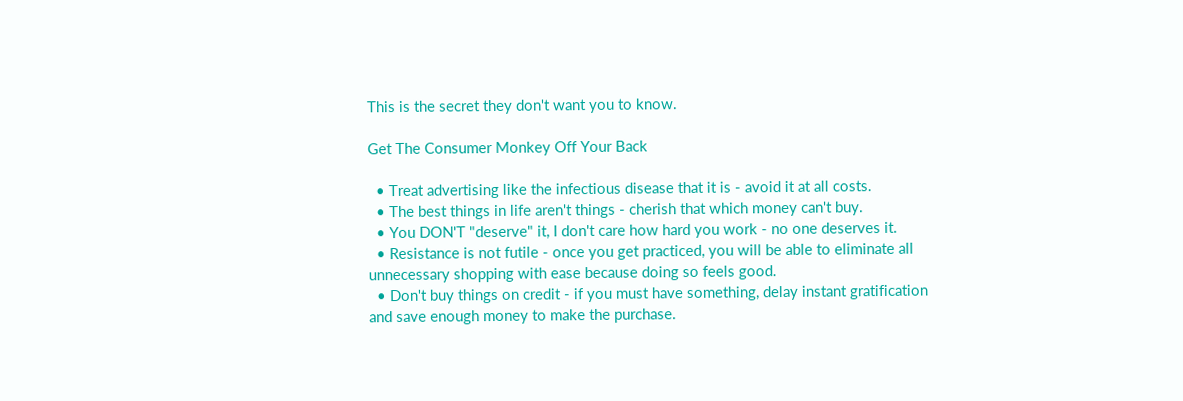This is the secret they don't want you to know.

Get The Consumer Monkey Off Your Back

  • Treat advertising like the infectious disease that it is - avoid it at all costs.
  • The best things in life aren't things - cherish that which money can't buy.
  • You DON'T "deserve" it, I don't care how hard you work - no one deserves it.
  • Resistance is not futile - once you get practiced, you will be able to eliminate all unnecessary shopping with ease because doing so feels good.
  • Don't buy things on credit - if you must have something, delay instant gratification and save enough money to make the purchase.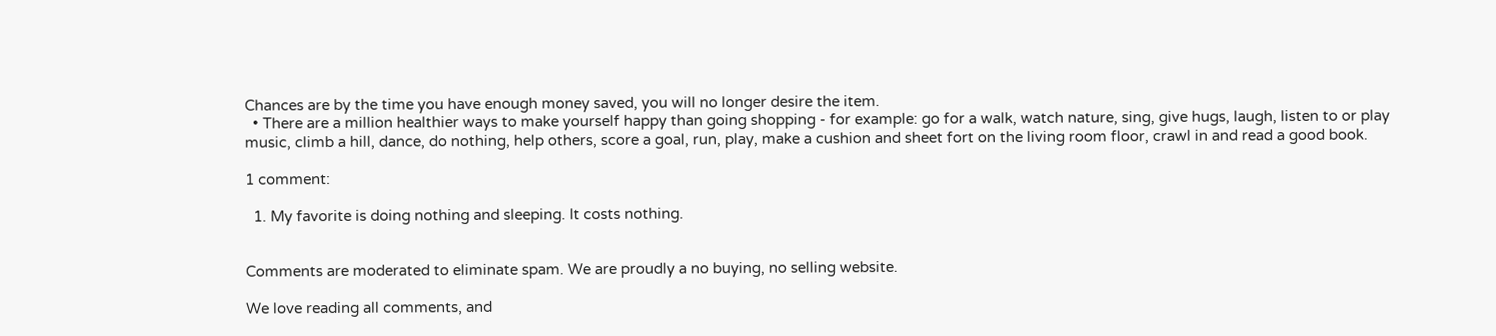Chances are by the time you have enough money saved, you will no longer desire the item.
  • There are a million healthier ways to make yourself happy than going shopping - for example: go for a walk, watch nature, sing, give hugs, laugh, listen to or play music, climb a hill, dance, do nothing, help others, score a goal, run, play, make a cushion and sheet fort on the living room floor, crawl in and read a good book.

1 comment:

  1. My favorite is doing nothing and sleeping. It costs nothing.


Comments are moderated to eliminate spam. We are proudly a no buying, no selling website.

We love reading all comments, and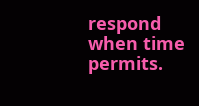respond when time permits.